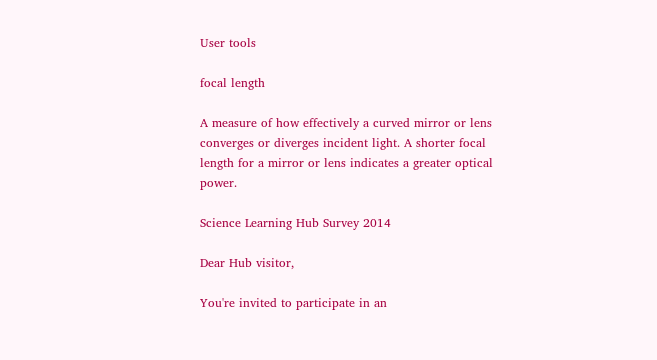User tools

focal length

A measure of how effectively a curved mirror or lens converges or diverges incident light. A shorter focal length for a mirror or lens indicates a greater optical power.

Science Learning Hub Survey 2014

Dear Hub visitor,

You're invited to participate in an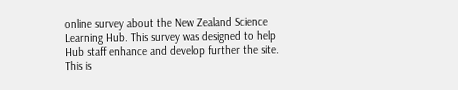online survey about the New Zealand Science Learning Hub. This survey was designed to help Hub staff enhance and develop further the site. This is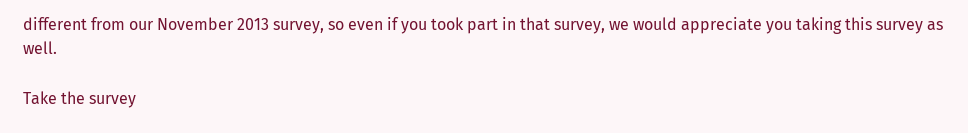different from our November 2013 survey, so even if you took part in that survey, we would appreciate you taking this survey as well.

Take the survey